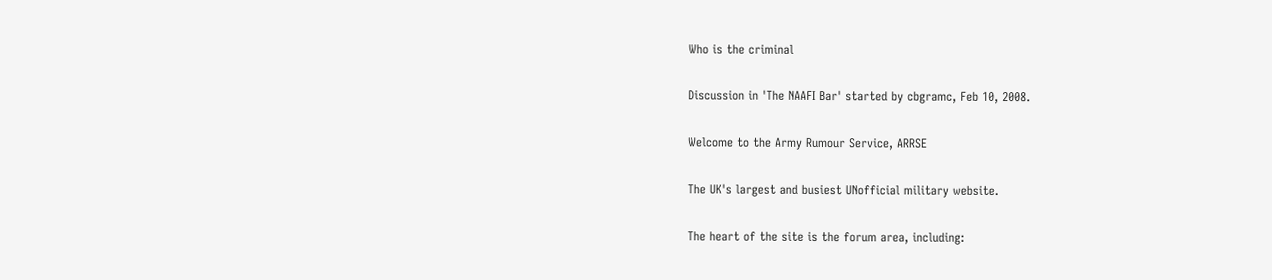Who is the criminal

Discussion in 'The NAAFI Bar' started by cbgramc, Feb 10, 2008.

Welcome to the Army Rumour Service, ARRSE

The UK's largest and busiest UNofficial military website.

The heart of the site is the forum area, including: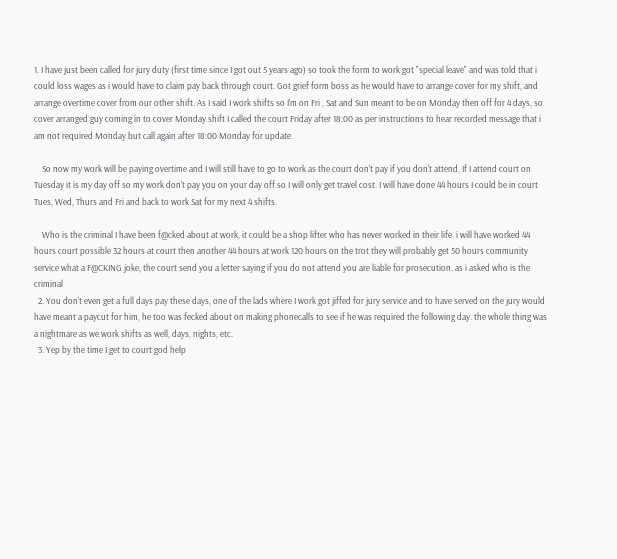1. I have just been called for jury duty (first time since I got out 5 years ago) so took the form to work got "special leave" and was told that i could loss wages as i would have to claim pay back through court. Got grief form boss as he would have to arrange cover for my shift, and arrange overtime cover from our other shift. As I said I work shifts so I'm on Fri , Sat and Sun meant to be on Monday then off for 4 days, so cover arranged guy coming in to cover Monday shift I called the court Friday after 18:00 as per instructions to hear recorded message that i am not required Monday but call again after 18:00 Monday for update.

    So now my work will be paying overtime and I will still have to go to work as the court don't pay if you don't attend, If I attend court on Tuesday it is my day off so my work don't pay you on your day off so I will only get travel cost. I will have done 44 hours I could be in court Tues, Wed, Thurs and Fri and back to work Sat for my next 4 shifts.

    Who is the criminal I have been f@cked about at work, it could be a shop lifter who has never worked in their life. i will have worked 44 hours court possible 32 hours at court then another 44 hours at work 120 hours on the trot they will probably get 50 hours community service what a F@CKING joke, the court send you a letter saying if you do not attend you are liable for prosecution. as i asked who is the criminal
  2. You don't even get a full days pay these days, one of the lads where I work got jiffed for jury service and to have served on the jury would have meant a paycut for him, he too was fecked about on making phonecalls to see if he was required the following day. the whole thing was a nightmare as we work shifts as well, days, nights, etc.
  3. Yep by the time I get to court god help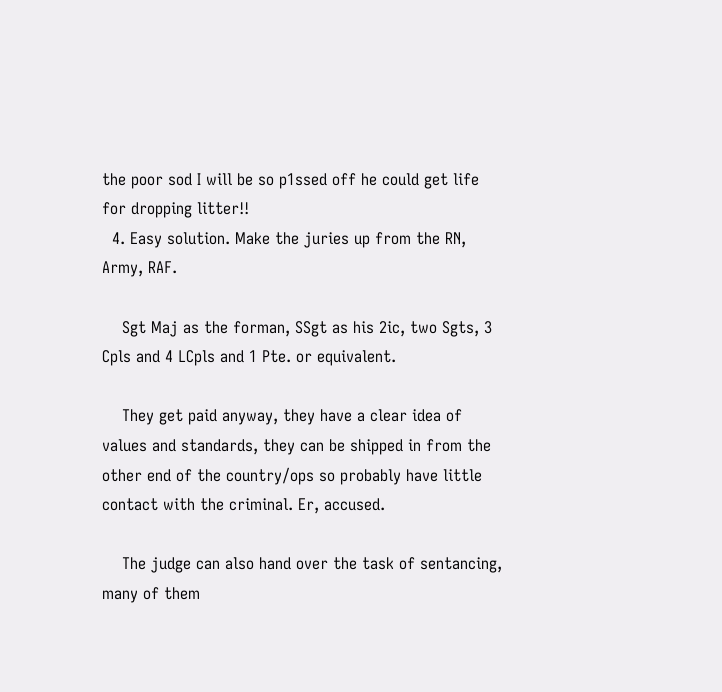the poor sod I will be so p1ssed off he could get life for dropping litter!!
  4. Easy solution. Make the juries up from the RN, Army, RAF.

    Sgt Maj as the forman, SSgt as his 2ic, two Sgts, 3 Cpls and 4 LCpls and 1 Pte. or equivalent.

    They get paid anyway, they have a clear idea of values and standards, they can be shipped in from the other end of the country/ops so probably have little contact with the criminal. Er, accused.

    The judge can also hand over the task of sentancing, many of them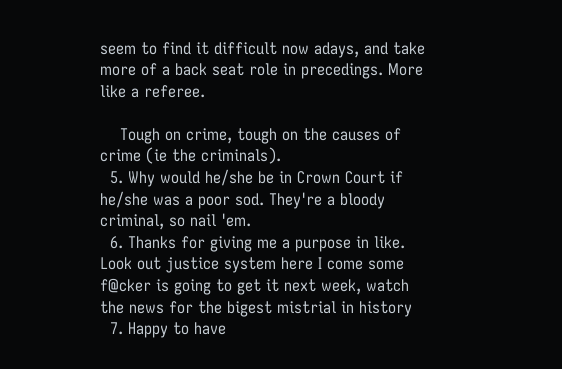seem to find it difficult now adays, and take more of a back seat role in precedings. More like a referee.

    Tough on crime, tough on the causes of crime (ie the criminals).
  5. Why would he/she be in Crown Court if he/she was a poor sod. They're a bloody criminal, so nail 'em.
  6. Thanks for giving me a purpose in like. Look out justice system here I come some f@cker is going to get it next week, watch the news for the bigest mistrial in history
  7. Happy to have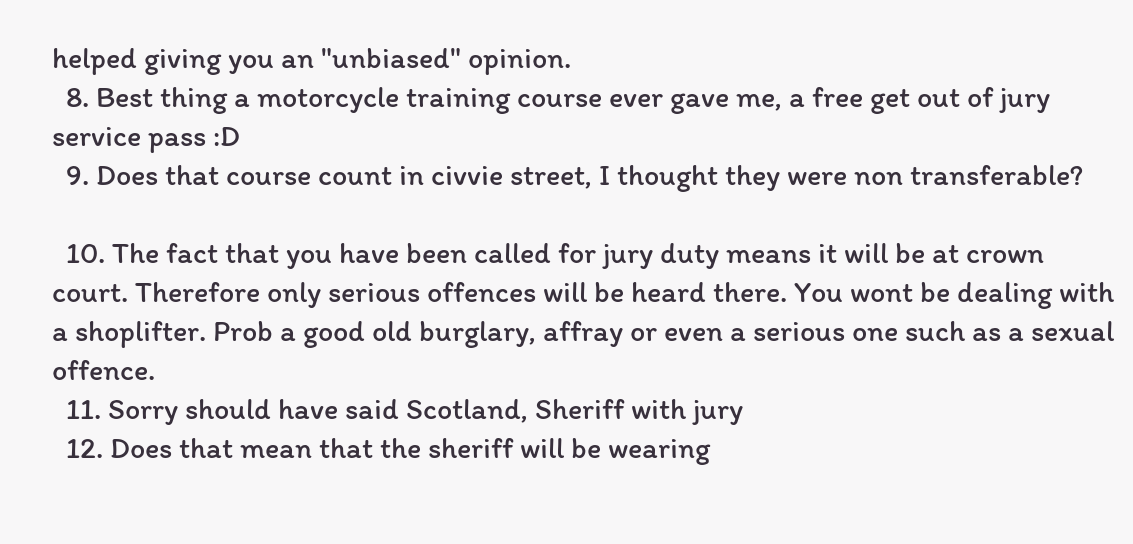helped giving you an "unbiased" opinion.
  8. Best thing a motorcycle training course ever gave me, a free get out of jury service pass :D
  9. Does that course count in civvie street, I thought they were non transferable?

  10. The fact that you have been called for jury duty means it will be at crown court. Therefore only serious offences will be heard there. You wont be dealing with a shoplifter. Prob a good old burglary, affray or even a serious one such as a sexual offence.
  11. Sorry should have said Scotland, Sheriff with jury
  12. Does that mean that the sheriff will be wearing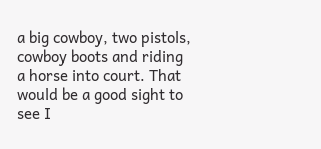a big cowboy, two pistols, cowboy boots and riding a horse into court. That would be a good sight to see I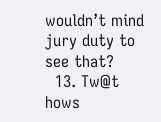wouldn’t mind jury duty to see that?
  13. Tw@t hows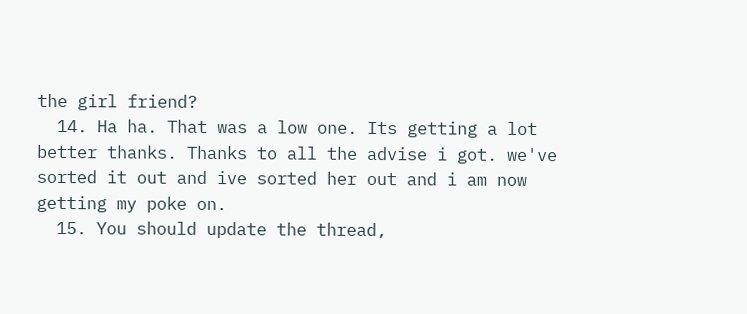the girl friend?
  14. Ha ha. That was a low one. Its getting a lot better thanks. Thanks to all the advise i got. we've sorted it out and ive sorted her out and i am now getting my poke on.
  15. You should update the thread,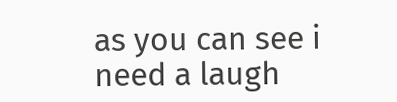as you can see i need a laugh